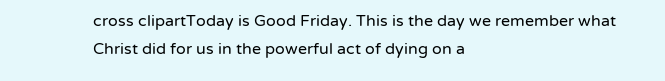cross clipartToday is Good Friday. This is the day we remember what Christ did for us in the powerful act of dying on a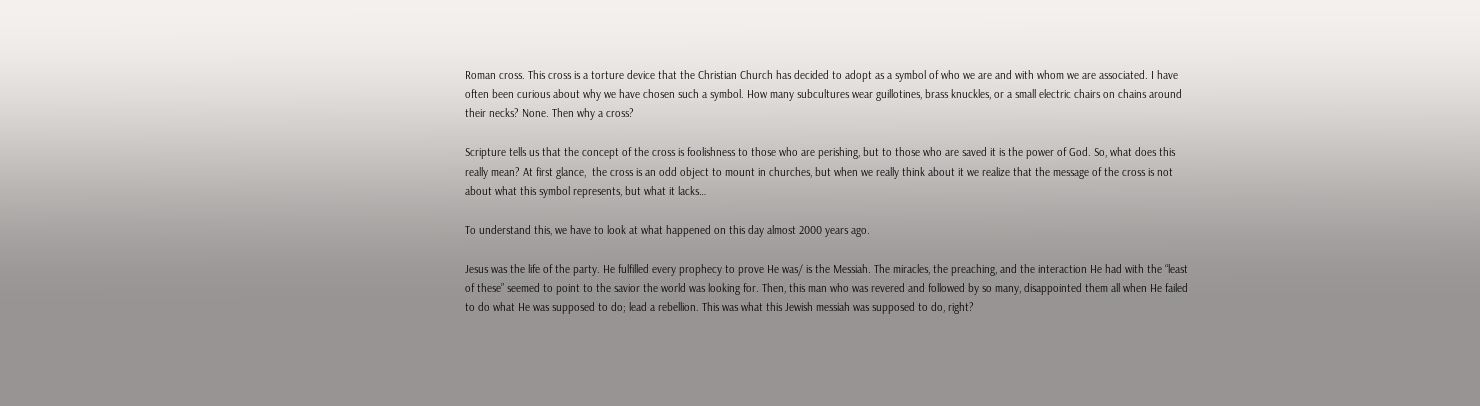Roman cross. This cross is a torture device that the Christian Church has decided to adopt as a symbol of who we are and with whom we are associated. I have often been curious about why we have chosen such a symbol. How many subcultures wear guillotines, brass knuckles, or a small electric chairs on chains around their necks? None. Then why a cross?

Scripture tells us that the concept of the cross is foolishness to those who are perishing, but to those who are saved it is the power of God. So, what does this really mean? At first glance,  the cross is an odd object to mount in churches, but when we really think about it we realize that the message of the cross is not about what this symbol represents, but what it lacks…

To understand this, we have to look at what happened on this day almost 2000 years ago.

Jesus was the life of the party. He fulfilled every prophecy to prove He was/ is the Messiah. The miracles, the preaching, and the interaction He had with the “least of these” seemed to point to the savior the world was looking for. Then, this man who was revered and followed by so many, disappointed them all when He failed to do what He was supposed to do; lead a rebellion. This was what this Jewish messiah was supposed to do, right?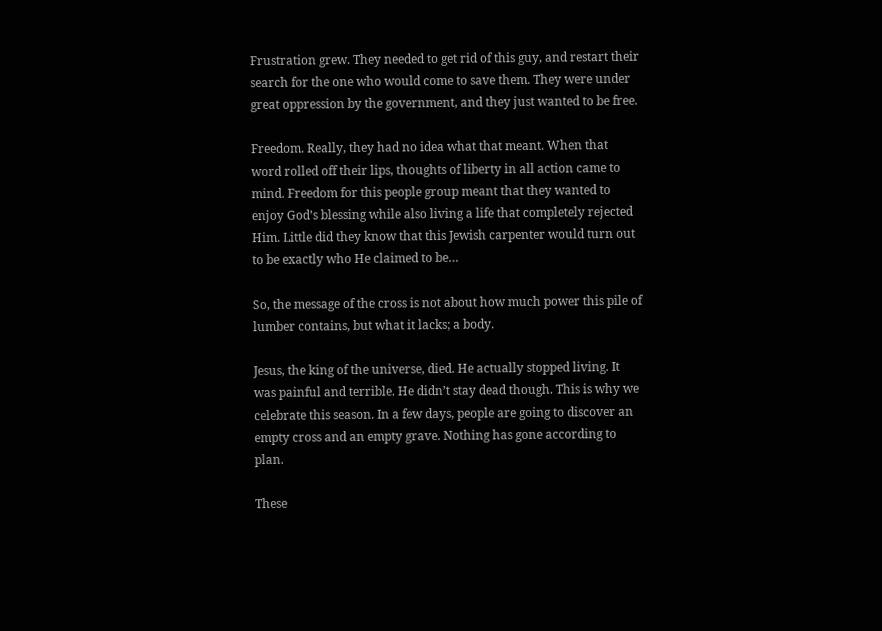Frustration grew. They needed to get rid of this guy, and restart their search for the one who would come to save them. They were under great oppression by the government, and they just wanted to be free.

Freedom. Really, they had no idea what that meant. When that word rolled off their lips, thoughts of liberty in all action came to mind. Freedom for this people group meant that they wanted to enjoy God’s blessing while also living a life that completely rejected Him. Little did they know that this Jewish carpenter would turn out to be exactly who He claimed to be…

So, the message of the cross is not about how much power this pile of lumber contains, but what it lacks; a body.

Jesus, the king of the universe, died. He actually stopped living. It was painful and terrible. He didn’t stay dead though. This is why we celebrate this season. In a few days, people are going to discover an empty cross and an empty grave. Nothing has gone according to plan.

These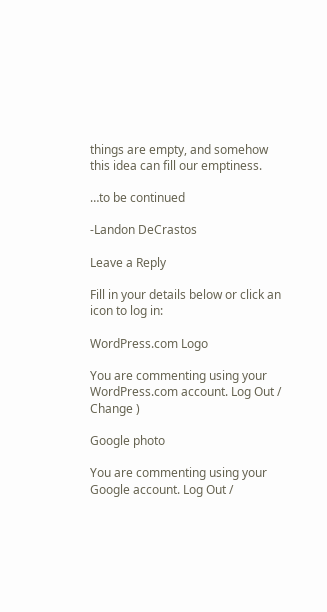things are empty, and somehow this idea can fill our emptiness.

…to be continued

-Landon DeCrastos

Leave a Reply

Fill in your details below or click an icon to log in:

WordPress.com Logo

You are commenting using your WordPress.com account. Log Out /  Change )

Google photo

You are commenting using your Google account. Log Out /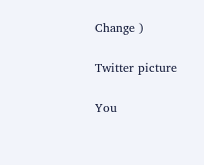Change )

Twitter picture

You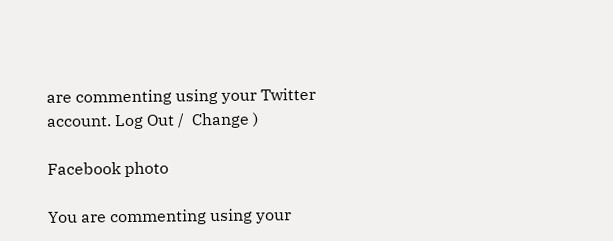are commenting using your Twitter account. Log Out /  Change )

Facebook photo

You are commenting using your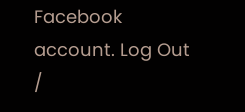Facebook account. Log Out /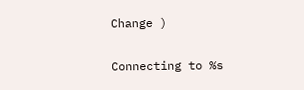Change )

Connecting to %s